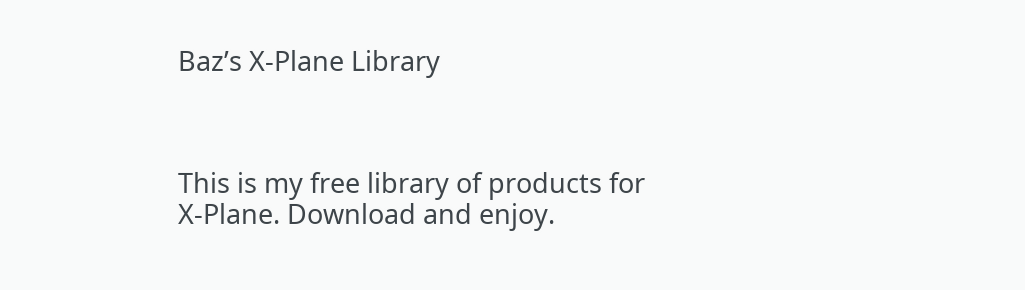Baz’s X-Plane Library



This is my free library of products for X-Plane. Download and enjoy.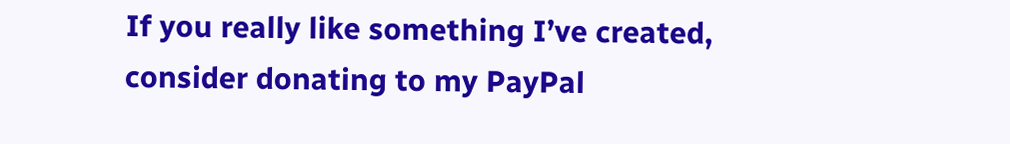If you really like something I’ve created, consider donating to my PayPal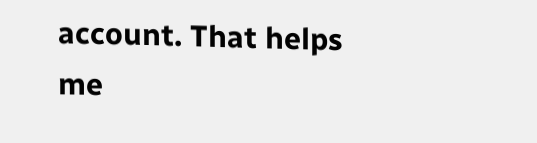account. That helps me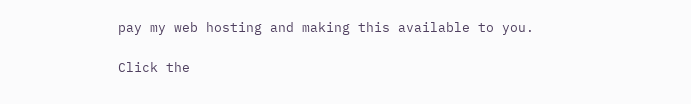pay my web hosting and making this available to you.

Click the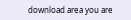download area you are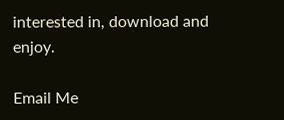interested in, download and enjoy.

Email Me